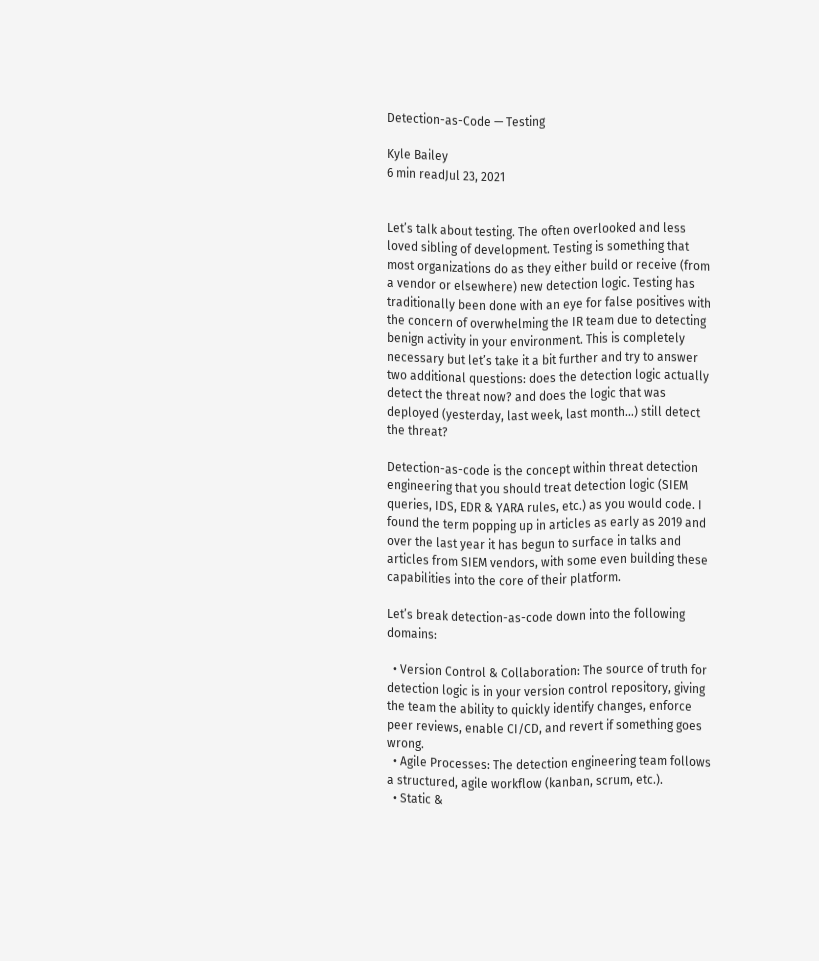Detection-as-Code — Testing

Kyle Bailey
6 min readJul 23, 2021


Let’s talk about testing. The often overlooked and less loved sibling of development. Testing is something that most organizations do as they either build or receive (from a vendor or elsewhere) new detection logic. Testing has traditionally been done with an eye for false positives with the concern of overwhelming the IR team due to detecting benign activity in your environment. This is completely necessary but let’s take it a bit further and try to answer two additional questions: does the detection logic actually detect the threat now? and does the logic that was deployed (yesterday, last week, last month…) still detect the threat?

Detection-as-code is the concept within threat detection engineering that you should treat detection logic (SIEM queries, IDS, EDR & YARA rules, etc.) as you would code. I found the term popping up in articles as early as 2019 and over the last year it has begun to surface in talks and articles from SIEM vendors, with some even building these capabilities into the core of their platform.

Let’s break detection-as-code down into the following domains:

  • Version Control & Collaboration: The source of truth for detection logic is in your version control repository, giving the team the ability to quickly identify changes, enforce peer reviews, enable CI/CD, and revert if something goes wrong.
  • Agile Processes: The detection engineering team follows a structured, agile workflow (kanban, scrum, etc.).
  • Static &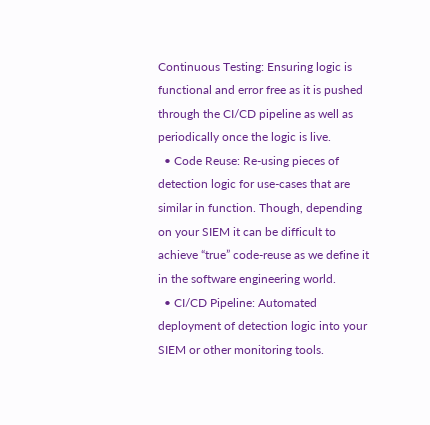Continuous Testing: Ensuring logic is functional and error free as it is pushed through the CI/CD pipeline as well as periodically once the logic is live.
  • Code Reuse: Re-using pieces of detection logic for use-cases that are similar in function. Though, depending on your SIEM it can be difficult to achieve “true” code-reuse as we define it in the software engineering world.
  • CI/CD Pipeline: Automated deployment of detection logic into your SIEM or other monitoring tools.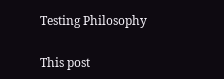Testing Philosophy

This post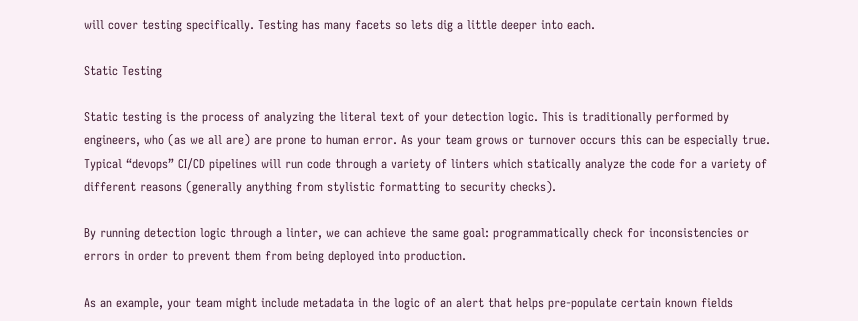will cover testing specifically. Testing has many facets so lets dig a little deeper into each.

Static Testing

Static testing is the process of analyzing the literal text of your detection logic. This is traditionally performed by engineers, who (as we all are) are prone to human error. As your team grows or turnover occurs this can be especially true. Typical “devops” CI/CD pipelines will run code through a variety of linters which statically analyze the code for a variety of different reasons (generally anything from stylistic formatting to security checks).

By running detection logic through a linter, we can achieve the same goal: programmatically check for inconsistencies or errors in order to prevent them from being deployed into production.

As an example, your team might include metadata in the logic of an alert that helps pre-populate certain known fields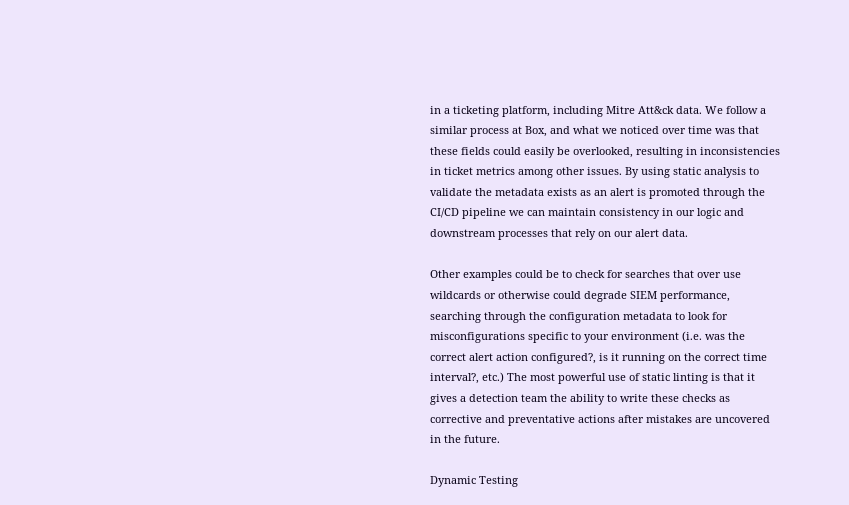in a ticketing platform, including Mitre Att&ck data. We follow a similar process at Box, and what we noticed over time was that these fields could easily be overlooked, resulting in inconsistencies in ticket metrics among other issues. By using static analysis to validate the metadata exists as an alert is promoted through the CI/CD pipeline we can maintain consistency in our logic and downstream processes that rely on our alert data.

Other examples could be to check for searches that over use wildcards or otherwise could degrade SIEM performance, searching through the configuration metadata to look for misconfigurations specific to your environment (i.e. was the correct alert action configured?, is it running on the correct time interval?, etc.) The most powerful use of static linting is that it gives a detection team the ability to write these checks as corrective and preventative actions after mistakes are uncovered in the future.

Dynamic Testing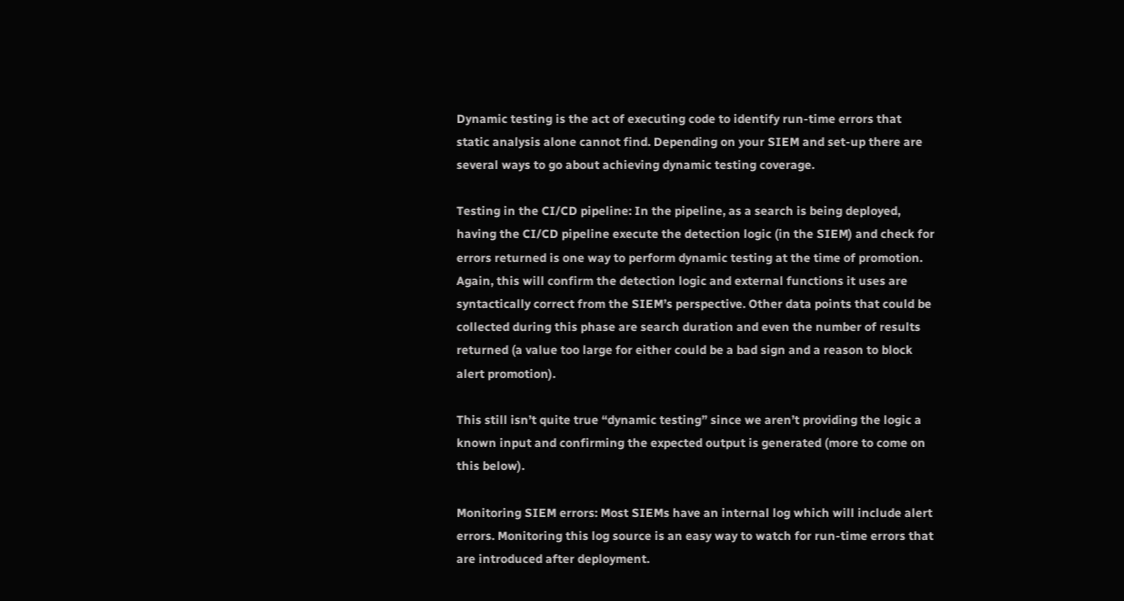Dynamic testing is the act of executing code to identify run-time errors that static analysis alone cannot find. Depending on your SIEM and set-up there are several ways to go about achieving dynamic testing coverage.

Testing in the CI/CD pipeline: In the pipeline, as a search is being deployed, having the CI/CD pipeline execute the detection logic (in the SIEM) and check for errors returned is one way to perform dynamic testing at the time of promotion. Again, this will confirm the detection logic and external functions it uses are syntactically correct from the SIEM’s perspective. Other data points that could be collected during this phase are search duration and even the number of results returned (a value too large for either could be a bad sign and a reason to block alert promotion).

This still isn’t quite true “dynamic testing” since we aren’t providing the logic a known input and confirming the expected output is generated (more to come on this below).

Monitoring SIEM errors: Most SIEMs have an internal log which will include alert errors. Monitoring this log source is an easy way to watch for run-time errors that are introduced after deployment.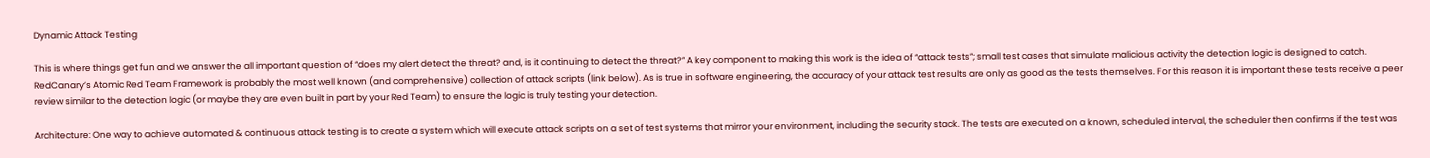Dynamic Attack Testing

This is where things get fun and we answer the all important question of “does my alert detect the threat? and, is it continuing to detect the threat?” A key component to making this work is the idea of “attack tests”; small test cases that simulate malicious activity the detection logic is designed to catch. RedCanary’s Atomic Red Team Framework is probably the most well known (and comprehensive) collection of attack scripts (link below). As is true in software engineering, the accuracy of your attack test results are only as good as the tests themselves. For this reason it is important these tests receive a peer review similar to the detection logic (or maybe they are even built in part by your Red Team) to ensure the logic is truly testing your detection.

Architecture: One way to achieve automated & continuous attack testing is to create a system which will execute attack scripts on a set of test systems that mirror your environment, including the security stack. The tests are executed on a known, scheduled interval, the scheduler then confirms if the test was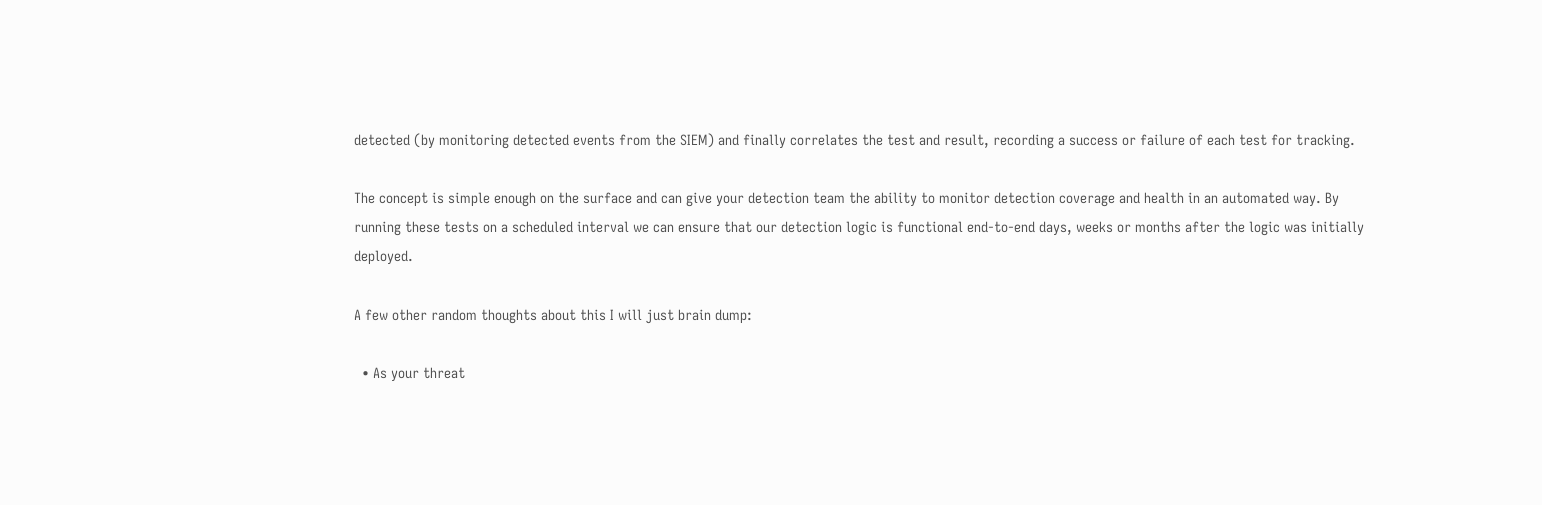detected (by monitoring detected events from the SIEM) and finally correlates the test and result, recording a success or failure of each test for tracking.

The concept is simple enough on the surface and can give your detection team the ability to monitor detection coverage and health in an automated way. By running these tests on a scheduled interval we can ensure that our detection logic is functional end-to-end days, weeks or months after the logic was initially deployed.

A few other random thoughts about this I will just brain dump:

  • As your threat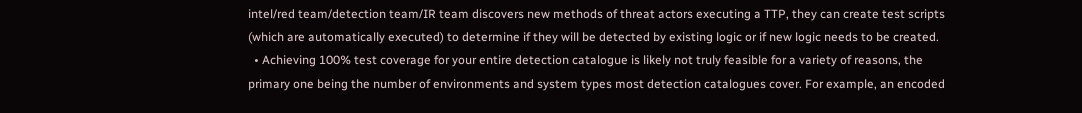intel/red team/detection team/IR team discovers new methods of threat actors executing a TTP, they can create test scripts (which are automatically executed) to determine if they will be detected by existing logic or if new logic needs to be created.
  • Achieving 100% test coverage for your entire detection catalogue is likely not truly feasible for a variety of reasons, the primary one being the number of environments and system types most detection catalogues cover. For example, an encoded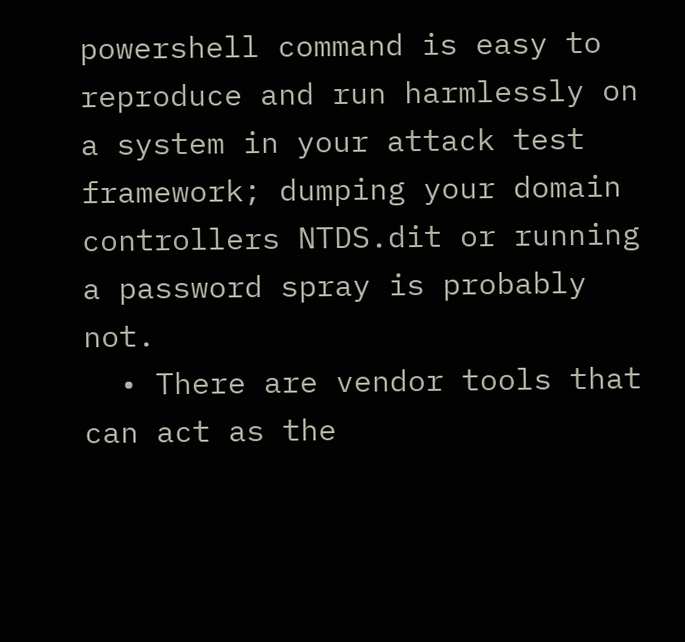powershell command is easy to reproduce and run harmlessly on a system in your attack test framework; dumping your domain controllers NTDS.dit or running a password spray is probably not.
  • There are vendor tools that can act as the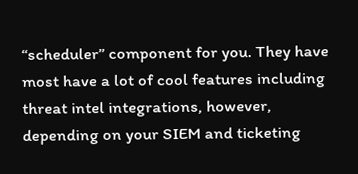“scheduler” component for you. They have most have a lot of cool features including threat intel integrations, however, depending on your SIEM and ticketing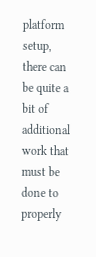platform setup, there can be quite a bit of additional work that must be done to properly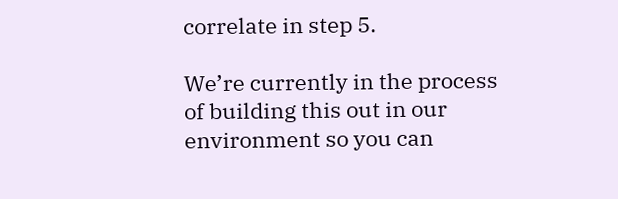correlate in step 5.

We’re currently in the process of building this out in our environment so you can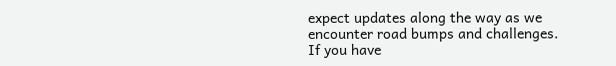expect updates along the way as we encounter road bumps and challenges. If you have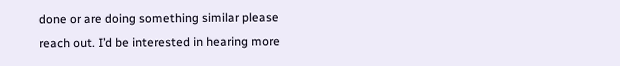done or are doing something similar please reach out. I’d be interested in hearing more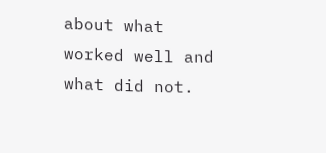about what worked well and what did not.